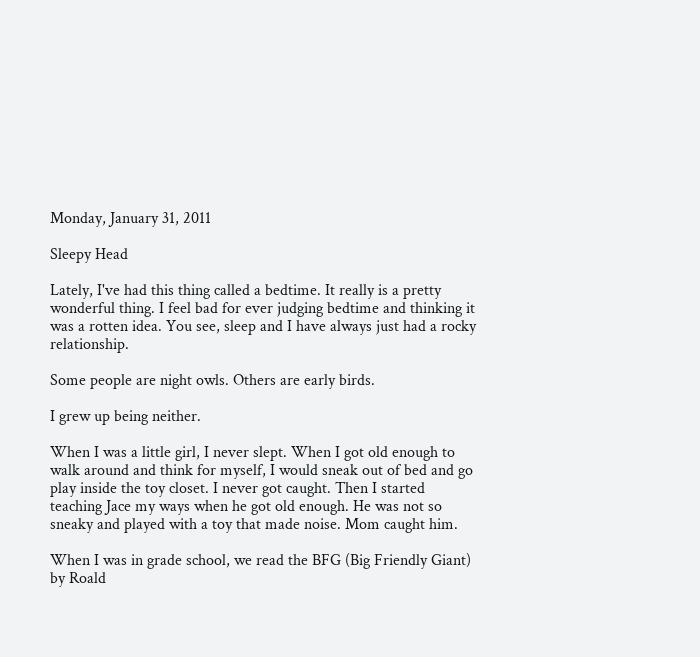Monday, January 31, 2011

Sleepy Head

Lately, I've had this thing called a bedtime. It really is a pretty wonderful thing. I feel bad for ever judging bedtime and thinking it was a rotten idea. You see, sleep and I have always just had a rocky relationship.

Some people are night owls. Others are early birds.

I grew up being neither.

When I was a little girl, I never slept. When I got old enough to walk around and think for myself, I would sneak out of bed and go play inside the toy closet. I never got caught. Then I started teaching Jace my ways when he got old enough. He was not so sneaky and played with a toy that made noise. Mom caught him.

When I was in grade school, we read the BFG (Big Friendly Giant) by Roald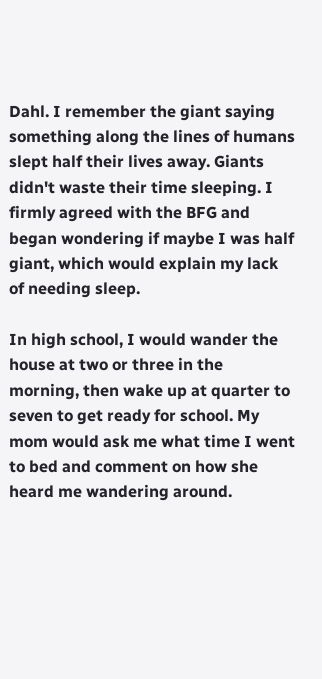Dahl. I remember the giant saying something along the lines of humans slept half their lives away. Giants didn't waste their time sleeping. I firmly agreed with the BFG and began wondering if maybe I was half giant, which would explain my lack of needing sleep.

In high school, I would wander the house at two or three in the morning, then wake up at quarter to seven to get ready for school. My mom would ask me what time I went to bed and comment on how she heard me wandering around.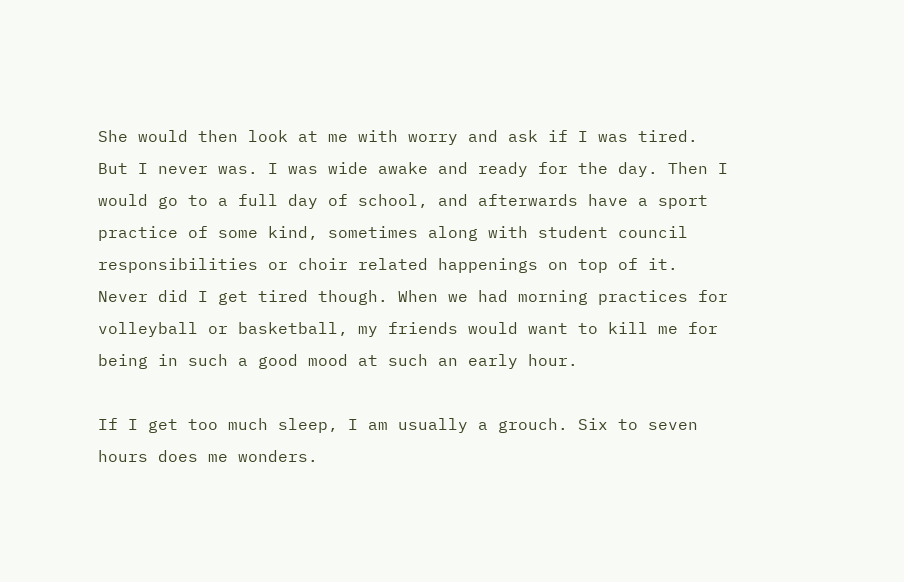She would then look at me with worry and ask if I was tired. But I never was. I was wide awake and ready for the day. Then I would go to a full day of school, and afterwards have a sport practice of some kind, sometimes along with student council responsibilities or choir related happenings on top of it. Never did I get tired though. When we had morning practices for volleyball or basketball, my friends would want to kill me for being in such a good mood at such an early hour.

If I get too much sleep, I am usually a grouch. Six to seven hours does me wonders.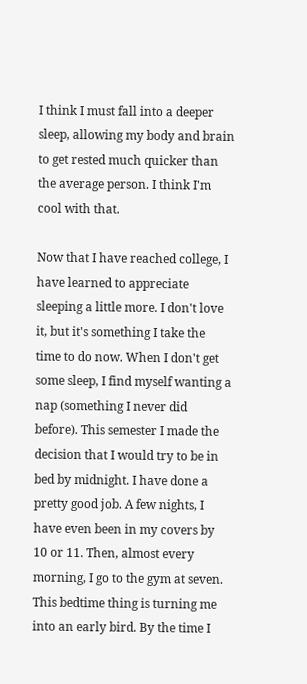I think I must fall into a deeper sleep, allowing my body and brain to get rested much quicker than the average person. I think I'm cool with that.

Now that I have reached college, I have learned to appreciate sleeping a little more. I don't love it, but it's something I take the time to do now. When I don't get some sleep, I find myself wanting a nap (something I never did before). This semester I made the decision that I would try to be in bed by midnight. I have done a pretty good job. A few nights, I have even been in my covers by 10 or 11. Then, almost every morning, I go to the gym at seven. This bedtime thing is turning me into an early bird. By the time I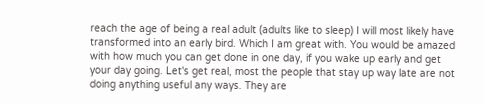reach the age of being a real adult (adults like to sleep) I will most likely have transformed into an early bird. Which I am great with. You would be amazed with how much you can get done in one day, if you wake up early and get your day going. Let's get real, most the people that stay up way late are not doing anything useful any ways. They are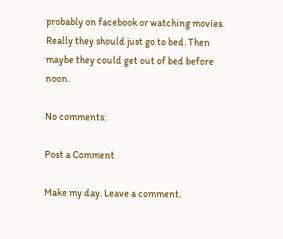probably on facebook or watching movies. Really they should just go to bed. Then maybe they could get out of bed before noon.

No comments:

Post a Comment

Make my day. Leave a comment.